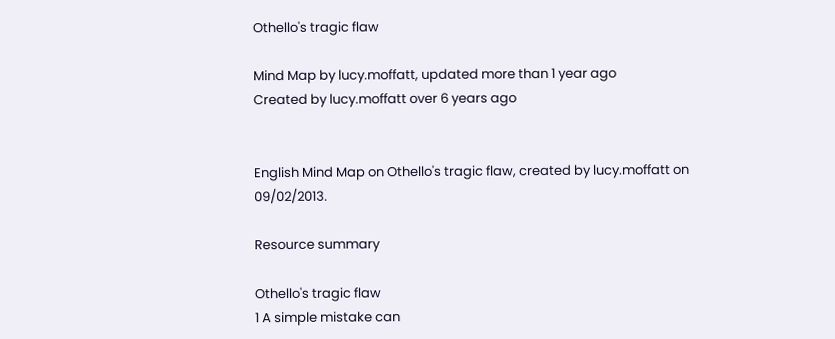Othello's tragic flaw

Mind Map by lucy.moffatt, updated more than 1 year ago
Created by lucy.moffatt over 6 years ago


English Mind Map on Othello's tragic flaw, created by lucy.moffatt on 09/02/2013.

Resource summary

Othello's tragic flaw
1 A simple mistake can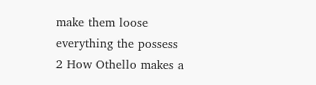make them loose everything the possess
2 How Othello makes a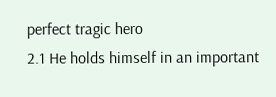perfect tragic hero
2.1 He holds himself in an important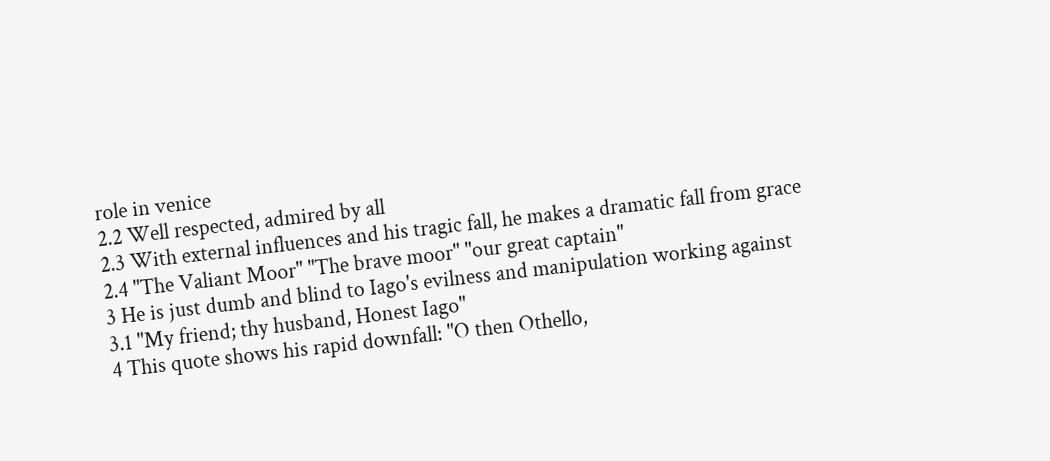role in venice
2.2 Well respected, admired by all
2.3 With external influences and his tragic fall, he makes a dramatic fall from grace
2.4 "The Valiant Moor" "The brave moor" "our great captain"
3 He is just dumb and blind to Iago's evilness and manipulation working against
3.1 "My friend; thy husband, Honest Iago"
4 This quote shows his rapid downfall: "O then Othello,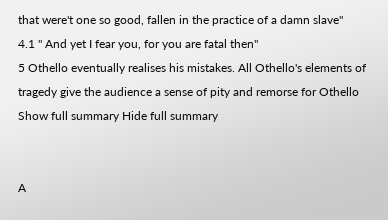that were't one so good, fallen in the practice of a damn slave"
4.1 " And yet I fear you, for you are fatal then"
5 Othello eventually realises his mistakes. All Othello's elements of tragedy give the audience a sense of pity and remorse for Othello
Show full summary Hide full summary


A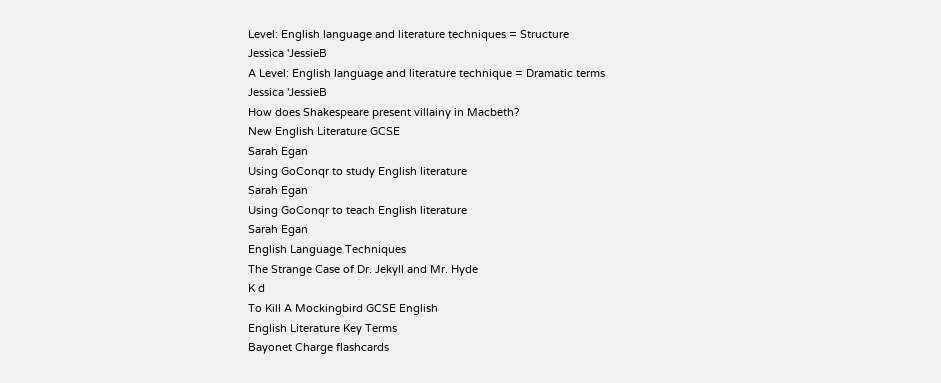Level: English language and literature techniques = Structure
Jessica 'JessieB
A Level: English language and literature technique = Dramatic terms
Jessica 'JessieB
How does Shakespeare present villainy in Macbeth?
New English Literature GCSE
Sarah Egan
Using GoConqr to study English literature
Sarah Egan
Using GoConqr to teach English literature
Sarah Egan
English Language Techniques
The Strange Case of Dr. Jekyll and Mr. Hyde
K d
To Kill A Mockingbird GCSE English
English Literature Key Terms
Bayonet Charge flashcards